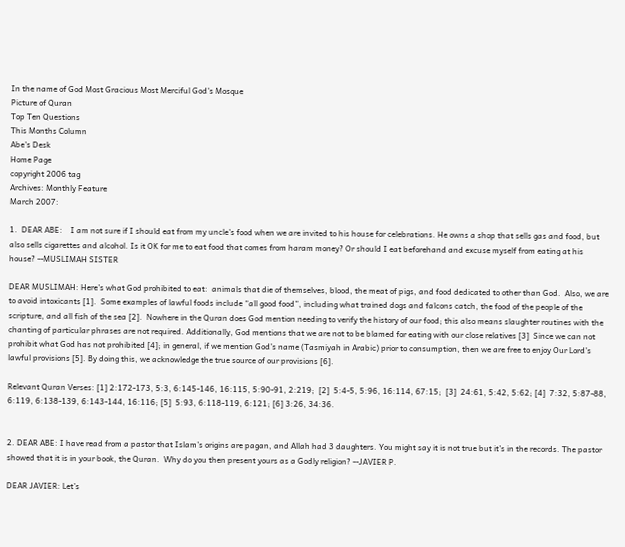In the name of God Most Gracious Most Merciful God's Mosque
Picture of Quran
Top Ten Questions
This Months Column
Abe's Desk
Home Page
copyright 2006 tag
Archives: Monthly Feature
March 2007:

1.  DEAR ABE:    I am not sure if I should eat from my uncle's food when we are invited to his house for celebrations. He owns a shop that sells gas and food, but also sells cigarettes and alcohol. Is it OK for me to eat food that comes from haram money? Or should I eat beforehand and excuse myself from eating at his house? --MUSLIMAH SISTER

DEAR MUSLIMAH: Here’s what God prohibited to eat:  animals that die of themselves, blood, the meat of pigs, and food dedicated to other than God.  Also, we are to avoid intoxicants [1].  Some examples of lawful foods include “all good food”, including what trained dogs and falcons catch, the food of the people of the scripture, and all fish of the sea [2].  Nowhere in the Quran does God mention needing to verify the history of our food; this also means slaughter routines with the chanting of particular phrases are not required. Additionally, God mentions that we are not to be blamed for eating with our close relatives [3]  Since we can not prohibit what God has not prohibited [4]; in general, if we mention God’s name (Tasmiyah in Arabic) prior to consumption, then we are free to enjoy Our Lord’s lawful provisions [5]. By doing this, we acknowledge the true source of our provisions [6].

Relevant Quran Verses: [1] 2:172-173, 5:3, 6:145-146, 16:115, 5:90-91, 2:219;  [2]  5:4-5, 5:96, 16:114, 67:15;  [3]  24:61, 5:42, 5:62; [4]  7:32, 5:87-88, 6:119, 6:138-139, 6:143-144, 16:116; [5]  5:93, 6:118-119, 6:121; [6] 3:26, 34:36.


2. DEAR ABE: I have read from a pastor that Islam’s origins are pagan, and Allah had 3 daughters. You might say it is not true but it’s in the records. The pastor showed that it is in your book, the Quran.  Why do you then present yours as a Godly religion? --JAVIER P.

DEAR JAVIER: Let’s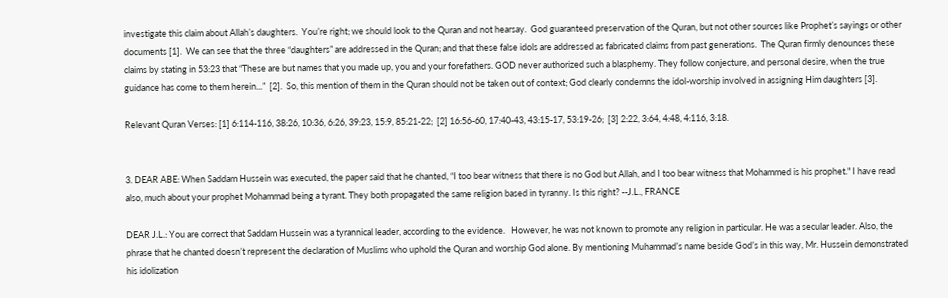investigate this claim about Allah’s daughters.  You’re right; we should look to the Quran and not hearsay.  God guaranteed preservation of the Quran, but not other sources like Prophet’s sayings or other documents [1].  We can see that the three “daughters” are addressed in the Quran; and that these false idols are addressed as fabricated claims from past generations.  The Quran firmly denounces these claims by stating in 53:23 that “These are but names that you made up, you and your forefathers. GOD never authorized such a blasphemy. They follow conjecture, and personal desire, when the true guidance has come to them herein...”  [2].  So, this mention of them in the Quran should not be taken out of context; God clearly condemns the idol-worship involved in assigning Him daughters [3].

Relevant Quran Verses: [1] 6:114-116, 38:26, 10:36, 6:26, 39:23, 15:9, 85:21-22;  [2] 16:56-60, 17:40-43, 43:15-17, 53:19-26;  [3] 2:22, 3:64, 4:48, 4:116, 3:18.


3. DEAR ABE: When Saddam Hussein was executed, the paper said that he chanted, “I too bear witness that there is no God but Allah, and I too bear witness that Mohammed is his prophet." I have read also, much about your prophet Mohammad being a tyrant. They both propagated the same religion based in tyranny. Is this right? --J.L., FRANCE

DEAR J.L.: You are correct that Saddam Hussein was a tyrannical leader, according to the evidence.   However, he was not known to promote any religion in particular. He was a secular leader. Also, the phrase that he chanted doesn’t represent the declaration of Muslims who uphold the Quran and worship God alone. By mentioning Muhammad’s name beside God’s in this way, Mr. Hussein demonstrated his idolization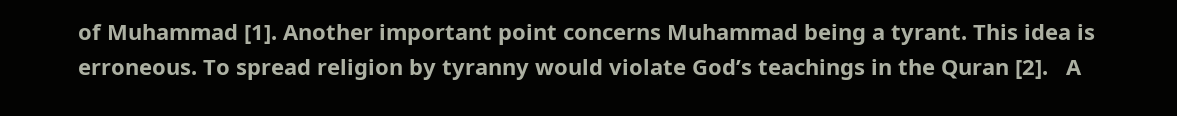of Muhammad [1]. Another important point concerns Muhammad being a tyrant. This idea is erroneous. To spread religion by tyranny would violate God’s teachings in the Quran [2].   A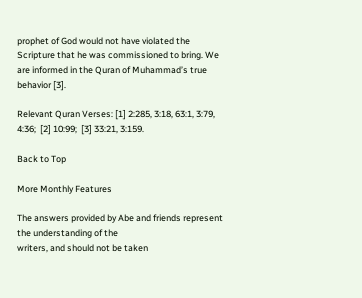prophet of God would not have violated the Scripture that he was commissioned to bring. We are informed in the Quran of Muhammad’s true behavior [3].

Relevant Quran Verses: [1] 2:285, 3:18, 63:1, 3:79, 4:36;  [2] 10:99;  [3] 33:21, 3:159.

Back to Top

More Monthly Features

The answers provided by Abe and friends represent the understanding of the
writers, and should not be taken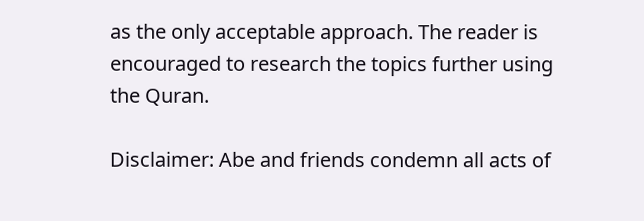as the only acceptable approach. The reader is encouraged to research the topics further using the Quran.

Disclaimer: Abe and friends condemn all acts of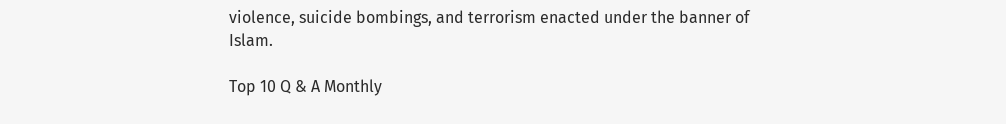violence, suicide bombings, and terrorism enacted under the banner of Islam.

Top 10 Q & A Monthly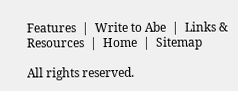Features  |  Write to Abe  |  Links & Resources  |  Home  |  Sitemap

All rights reserved.